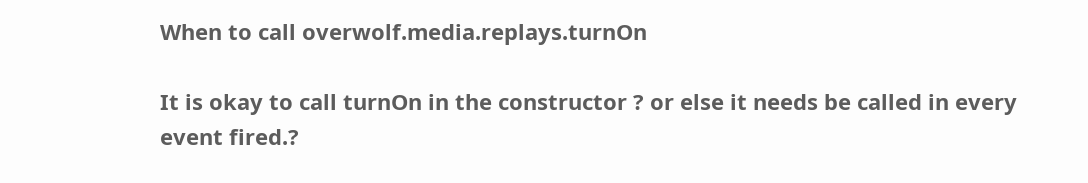When to call overwolf.media.replays.turnOn

It is okay to call turnOn in the constructor ? or else it needs be called in every event fired.?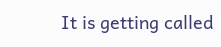It is getting called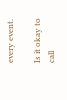every event.

Is it okay to call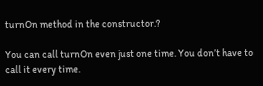turnOn method in the constructor.?

You can call turnOn even just one time. You don’t have to call it every time.